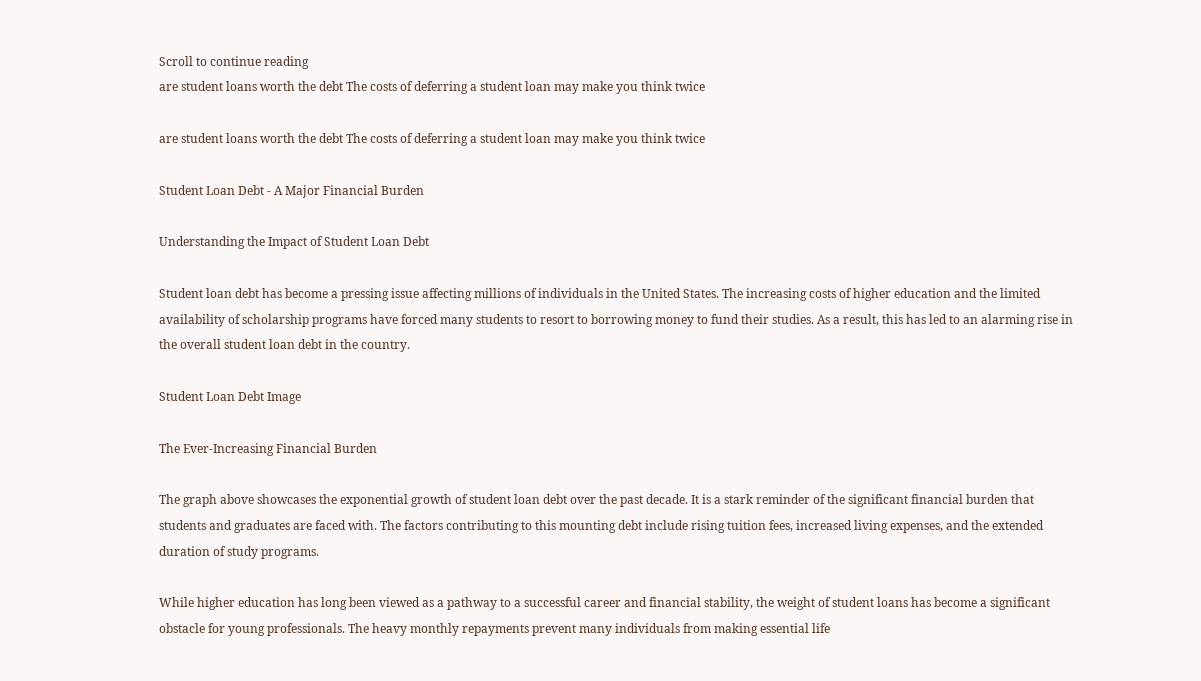Scroll to continue reading
are student loans worth the debt The costs of deferring a student loan may make you think twice

are student loans worth the debt The costs of deferring a student loan may make you think twice

Student Loan Debt - A Major Financial Burden

Understanding the Impact of Student Loan Debt

Student loan debt has become a pressing issue affecting millions of individuals in the United States. The increasing costs of higher education and the limited availability of scholarship programs have forced many students to resort to borrowing money to fund their studies. As a result, this has led to an alarming rise in the overall student loan debt in the country.

Student Loan Debt Image

The Ever-Increasing Financial Burden

The graph above showcases the exponential growth of student loan debt over the past decade. It is a stark reminder of the significant financial burden that students and graduates are faced with. The factors contributing to this mounting debt include rising tuition fees, increased living expenses, and the extended duration of study programs.

While higher education has long been viewed as a pathway to a successful career and financial stability, the weight of student loans has become a significant obstacle for young professionals. The heavy monthly repayments prevent many individuals from making essential life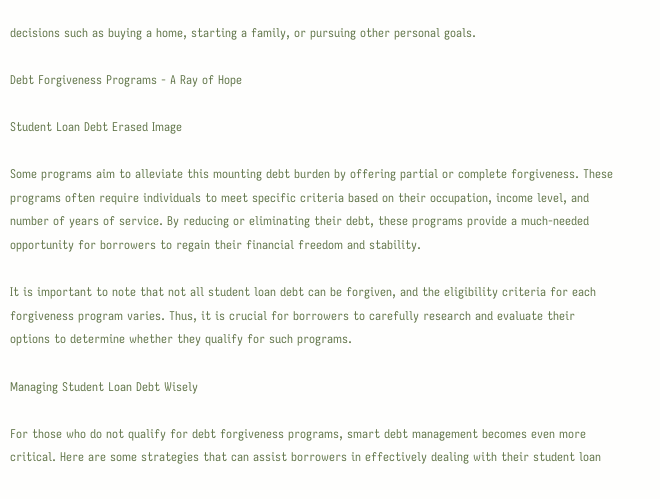decisions such as buying a home, starting a family, or pursuing other personal goals.

Debt Forgiveness Programs - A Ray of Hope

Student Loan Debt Erased Image

Some programs aim to alleviate this mounting debt burden by offering partial or complete forgiveness. These programs often require individuals to meet specific criteria based on their occupation, income level, and number of years of service. By reducing or eliminating their debt, these programs provide a much-needed opportunity for borrowers to regain their financial freedom and stability.

It is important to note that not all student loan debt can be forgiven, and the eligibility criteria for each forgiveness program varies. Thus, it is crucial for borrowers to carefully research and evaluate their options to determine whether they qualify for such programs.

Managing Student Loan Debt Wisely

For those who do not qualify for debt forgiveness programs, smart debt management becomes even more critical. Here are some strategies that can assist borrowers in effectively dealing with their student loan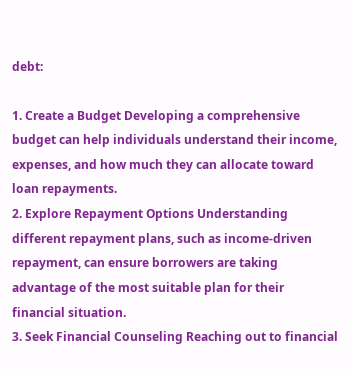debt:

1. Create a Budget Developing a comprehensive budget can help individuals understand their income, expenses, and how much they can allocate toward loan repayments.
2. Explore Repayment Options Understanding different repayment plans, such as income-driven repayment, can ensure borrowers are taking advantage of the most suitable plan for their financial situation.
3. Seek Financial Counseling Reaching out to financial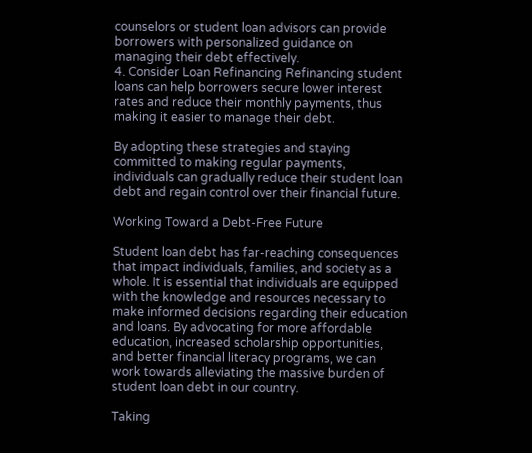counselors or student loan advisors can provide borrowers with personalized guidance on managing their debt effectively.
4. Consider Loan Refinancing Refinancing student loans can help borrowers secure lower interest rates and reduce their monthly payments, thus making it easier to manage their debt.

By adopting these strategies and staying committed to making regular payments, individuals can gradually reduce their student loan debt and regain control over their financial future.

Working Toward a Debt-Free Future

Student loan debt has far-reaching consequences that impact individuals, families, and society as a whole. It is essential that individuals are equipped with the knowledge and resources necessary to make informed decisions regarding their education and loans. By advocating for more affordable education, increased scholarship opportunities, and better financial literacy programs, we can work towards alleviating the massive burden of student loan debt in our country.

Taking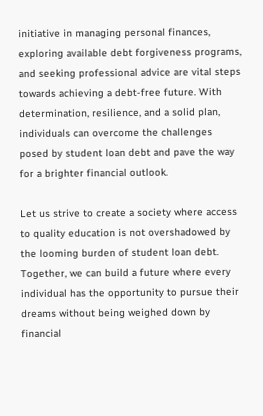initiative in managing personal finances, exploring available debt forgiveness programs, and seeking professional advice are vital steps towards achieving a debt-free future. With determination, resilience, and a solid plan, individuals can overcome the challenges posed by student loan debt and pave the way for a brighter financial outlook.

Let us strive to create a society where access to quality education is not overshadowed by the looming burden of student loan debt. Together, we can build a future where every individual has the opportunity to pursue their dreams without being weighed down by financial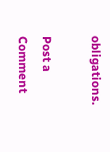obligations.

Post a Comment